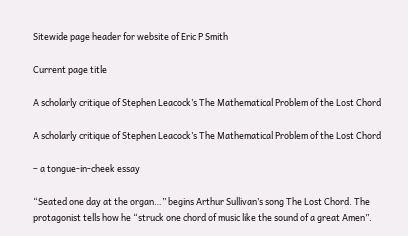Sitewide page header for website of Eric P Smith

Current page title

A scholarly critique of Stephen Leacock’s The Mathematical Problem of the Lost Chord

A scholarly critique of Stephen Leacock’s The Mathematical Problem of the Lost Chord

– a tongue‐in‐cheek essay

“Seated one day at the organ…” begins Arthur Sullivan’s song The Lost Chord. The protagonist tells how he “struck one chord of music like the sound of a great Amen”.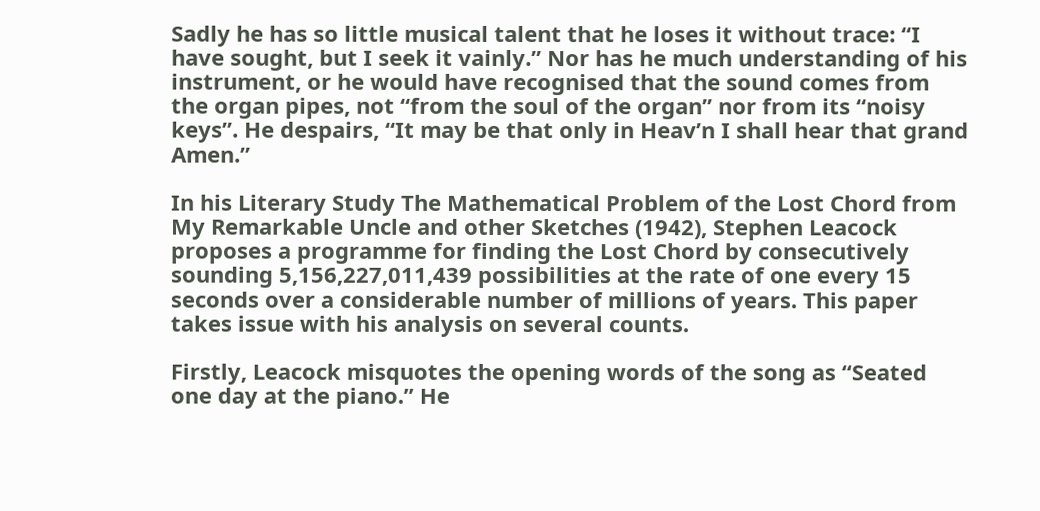Sadly he has so little musical talent that he loses it without trace: “I have sought, but I seek it vainly.” Nor has he much understanding of his instrument, or he would have recognised that the sound comes from the organ pipes, not “from the soul of the organ” nor from its “noisy keys”. He despairs, “It may be that only in Heav’n I shall hear that grand Amen.”

In his Literary Study The Mathematical Problem of the Lost Chord from My Remarkable Uncle and other Sketches (1942), Stephen Leacock proposes a programme for finding the Lost Chord by consecutively sounding 5,156,227,011,439 possibilities at the rate of one every 15 seconds over a considerable number of millions of years. This paper takes issue with his analysis on several counts.

Firstly, Leacock misquotes the opening words of the song as “Seated one day at the piano.” He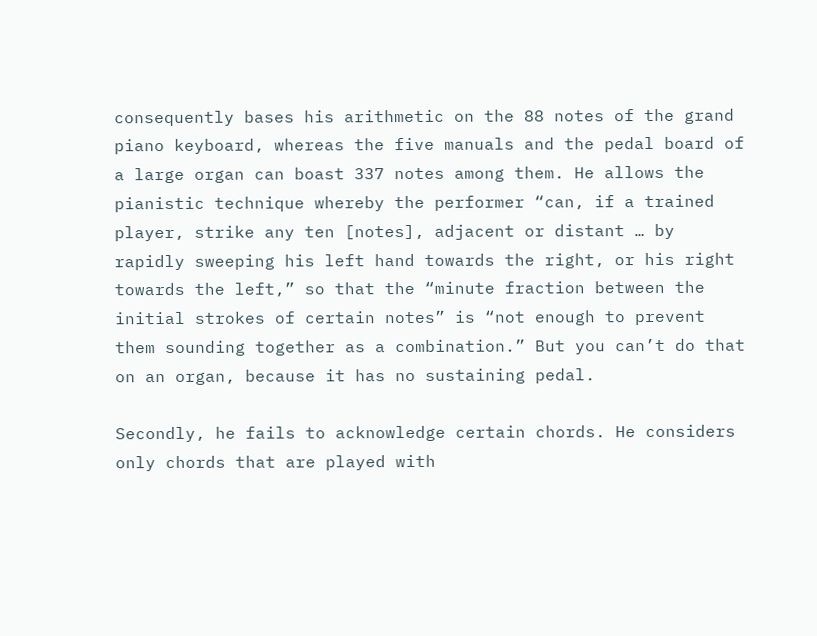consequently bases his arithmetic on the 88 notes of the grand piano keyboard, whereas the five manuals and the pedal board of a large organ can boast 337 notes among them. He allows the pianistic technique whereby the performer “can, if a trained player, strike any ten [notes], adjacent or distant … by rapidly sweeping his left hand towards the right, or his right towards the left,” so that the “minute fraction between the initial strokes of certain notes” is “not enough to prevent them sounding together as a combination.” But you can’t do that on an organ, because it has no sustaining pedal.

Secondly, he fails to acknowledge certain chords. He considers only chords that are played with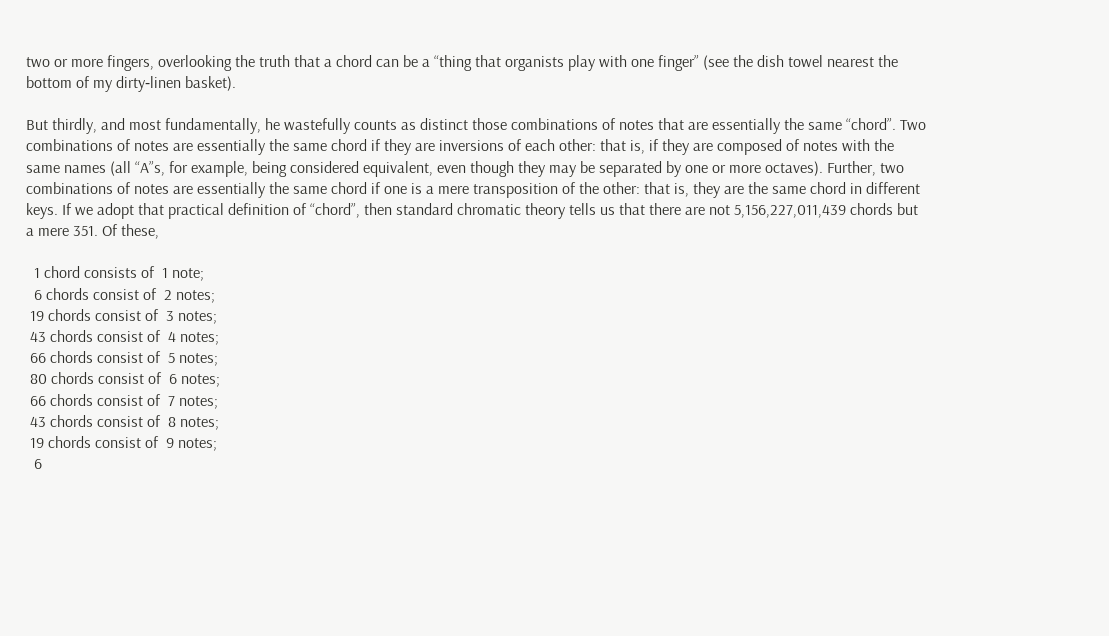two or more fingers, overlooking the truth that a chord can be a “thing that organists play with one finger” (see the dish towel nearest the bottom of my dirty‐linen basket).

But thirdly, and most fundamentally, he wastefully counts as distinct those combinations of notes that are essentially the same “chord”. Two combinations of notes are essentially the same chord if they are inversions of each other: that is, if they are composed of notes with the same names (all “A”s, for example, being considered equivalent, even though they may be separated by one or more octaves). Further, two combinations of notes are essentially the same chord if one is a mere transposition of the other: that is, they are the same chord in different keys. If we adopt that practical definition of “chord”, then standard chromatic theory tells us that there are not 5,156,227,011,439 chords but a mere 351. Of these,

  1 chord consists of  1 note;
  6 chords consist of  2 notes;
 19 chords consist of  3 notes;
 43 chords consist of  4 notes;
 66 chords consist of  5 notes;
 80 chords consist of  6 notes;
 66 chords consist of  7 notes;
 43 chords consist of  8 notes;
 19 chords consist of  9 notes;
  6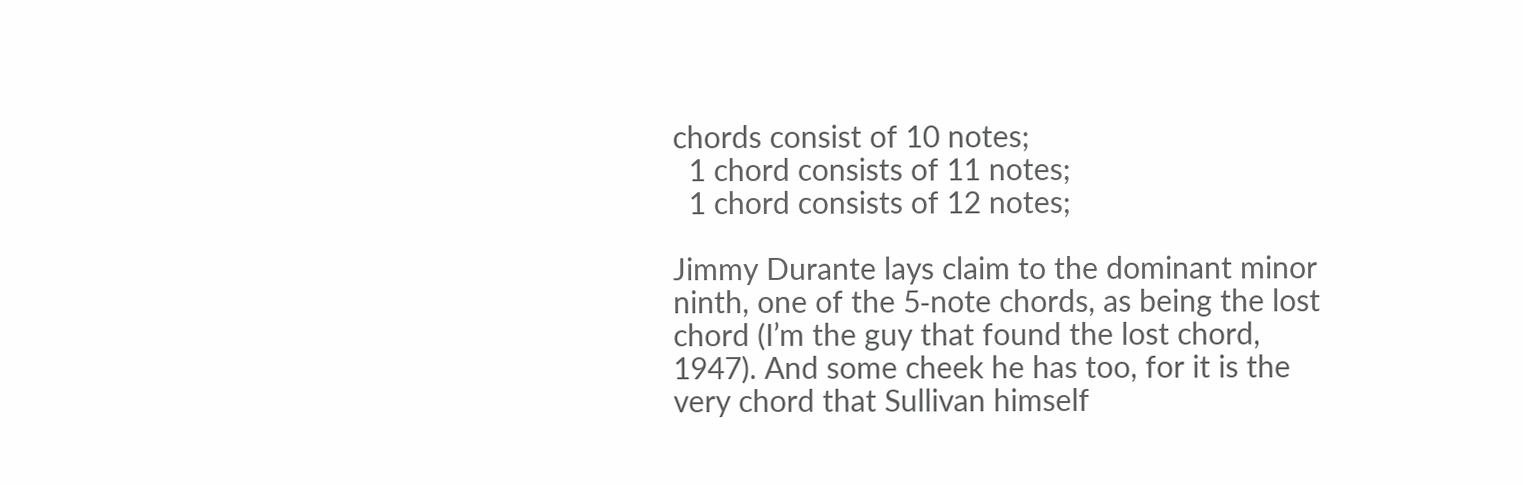chords consist of 10 notes;
  1 chord consists of 11 notes;
  1 chord consists of 12 notes;

Jimmy Durante lays claim to the dominant minor ninth, one of the 5‑note chords, as being the lost chord (I’m the guy that found the lost chord, 1947). And some cheek he has too, for it is the very chord that Sullivan himself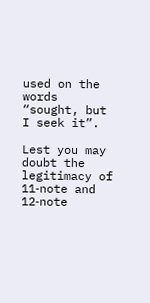used on the words “sought, but I seek it”.

Lest you may doubt the legitimacy of 11‑note and 12‑note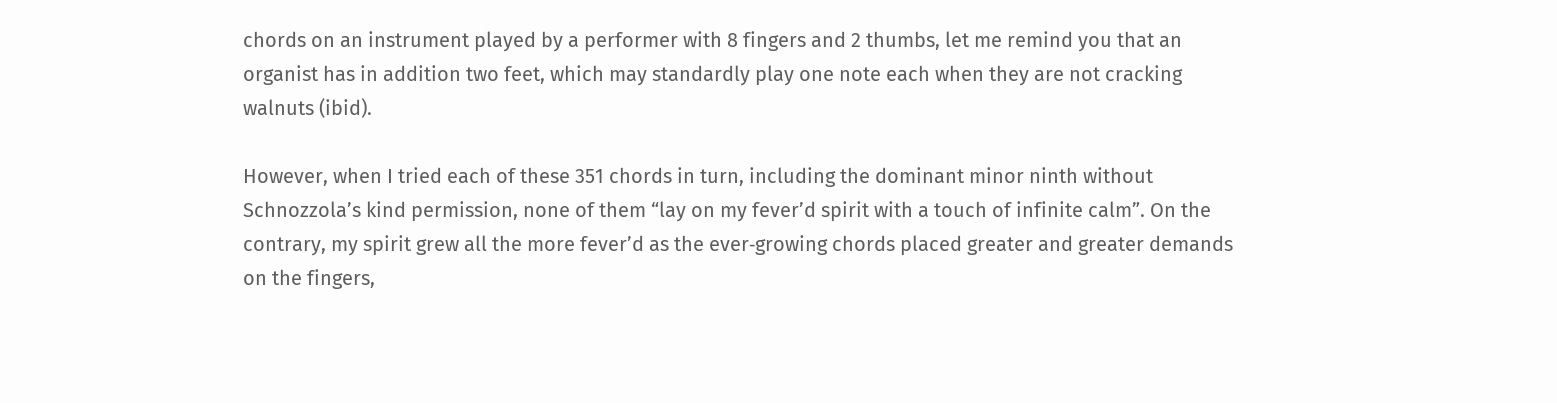chords on an instrument played by a performer with 8 fingers and 2 thumbs, let me remind you that an organist has in addition two feet, which may standardly play one note each when they are not cracking walnuts (ibid).

However, when I tried each of these 351 chords in turn, including the dominant minor ninth without Schnozzola’s kind permission, none of them “lay on my fever’d spirit with a touch of infinite calm”. On the contrary, my spirit grew all the more fever’d as the ever‐growing chords placed greater and greater demands on the fingers,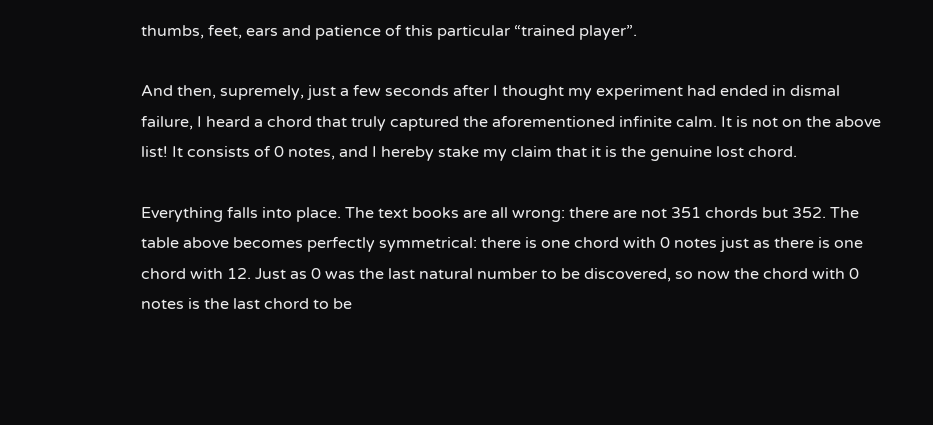thumbs, feet, ears and patience of this particular “trained player”.

And then, supremely, just a few seconds after I thought my experiment had ended in dismal failure, I heard a chord that truly captured the aforementioned infinite calm. It is not on the above list! It consists of 0 notes, and I hereby stake my claim that it is the genuine lost chord.

Everything falls into place. The text books are all wrong: there are not 351 chords but 352. The table above becomes perfectly symmetrical: there is one chord with 0 notes just as there is one chord with 12. Just as 0 was the last natural number to be discovered, so now the chord with 0 notes is the last chord to be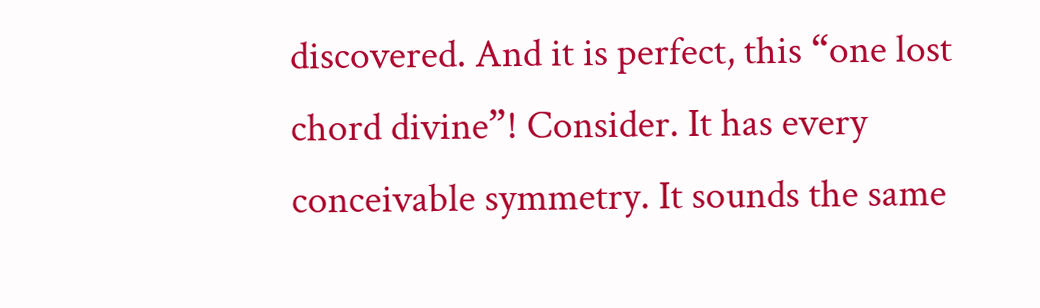discovered. And it is perfect, this “one lost chord divine”! Consider. It has every conceivable symmetry. It sounds the same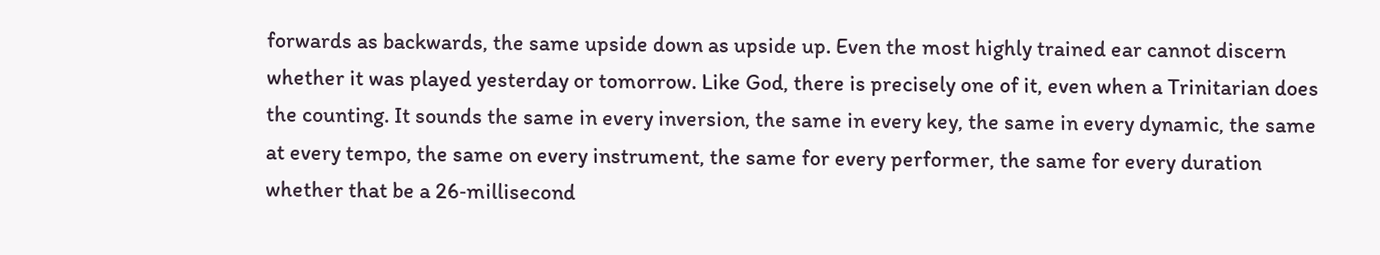forwards as backwards, the same upside down as upside up. Even the most highly trained ear cannot discern whether it was played yesterday or tomorrow. Like God, there is precisely one of it, even when a Trinitarian does the counting. It sounds the same in every inversion, the same in every key, the same in every dynamic, the same at every tempo, the same on every instrument, the same for every performer, the same for every duration whether that be a 26‑millisecond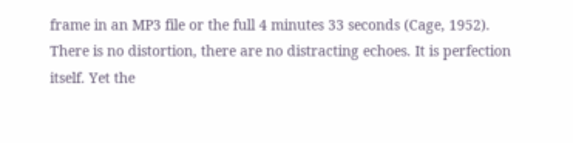frame in an MP3 file or the full 4 minutes 33 seconds (Cage, 1952). There is no distortion, there are no distracting echoes. It is perfection itself. Yet the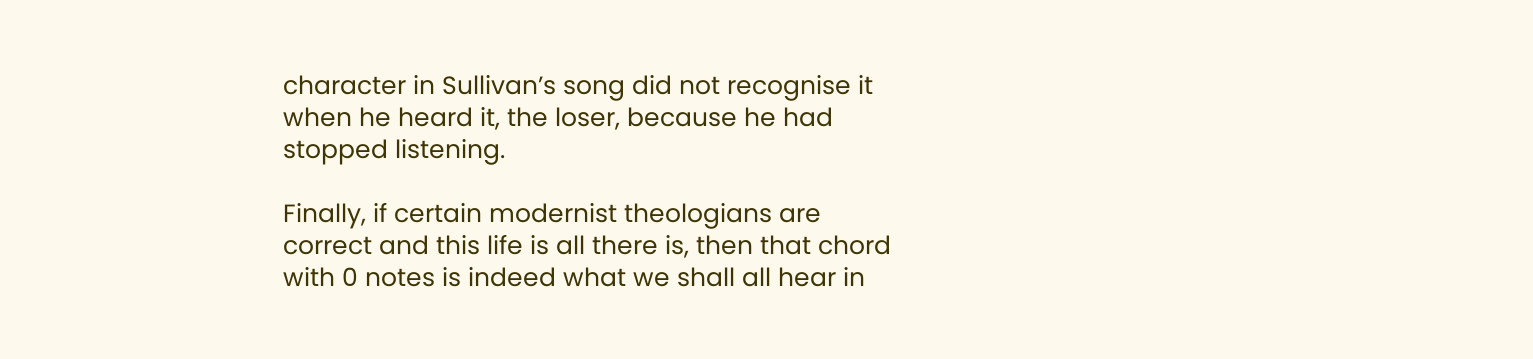character in Sullivan’s song did not recognise it when he heard it, the loser, because he had stopped listening.

Finally, if certain modernist theologians are correct and this life is all there is, then that chord with 0 notes is indeed what we shall all hear in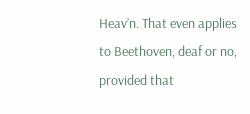Heav’n. That even applies to Beethoven, deaf or no, provided that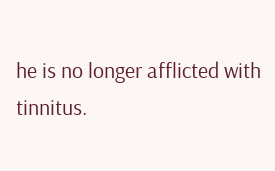he is no longer afflicted with tinnitus.